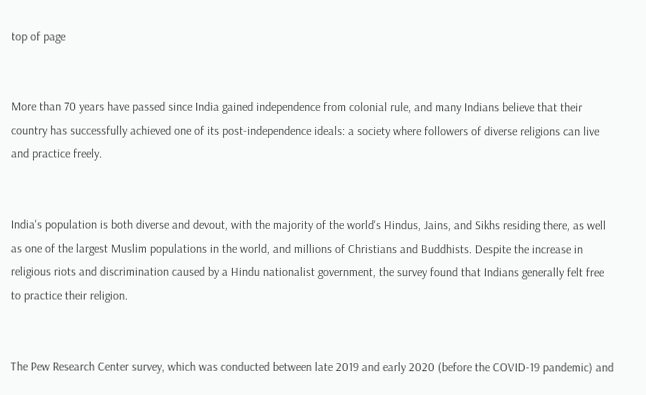top of page


More than 70 years have passed since India gained independence from colonial rule, and many Indians believe that their country has successfully achieved one of its post-independence ideals: a society where followers of diverse religions can live and practice freely.


India's population is both diverse and devout, with the majority of the world's Hindus, Jains, and Sikhs residing there, as well as one of the largest Muslim populations in the world, and millions of Christians and Buddhists. Despite the increase in religious riots and discrimination caused by a Hindu nationalist government, the survey found that Indians generally felt free to practice their religion.


The Pew Research Center survey, which was conducted between late 2019 and early 2020 (before the COVID-19 pandemic) and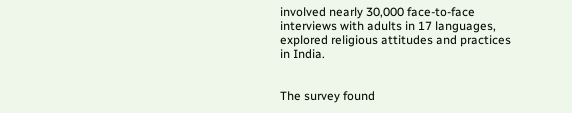involved nearly 30,000 face-to-face interviews with adults in 17 languages, explored religious attitudes and practices in India.


The survey found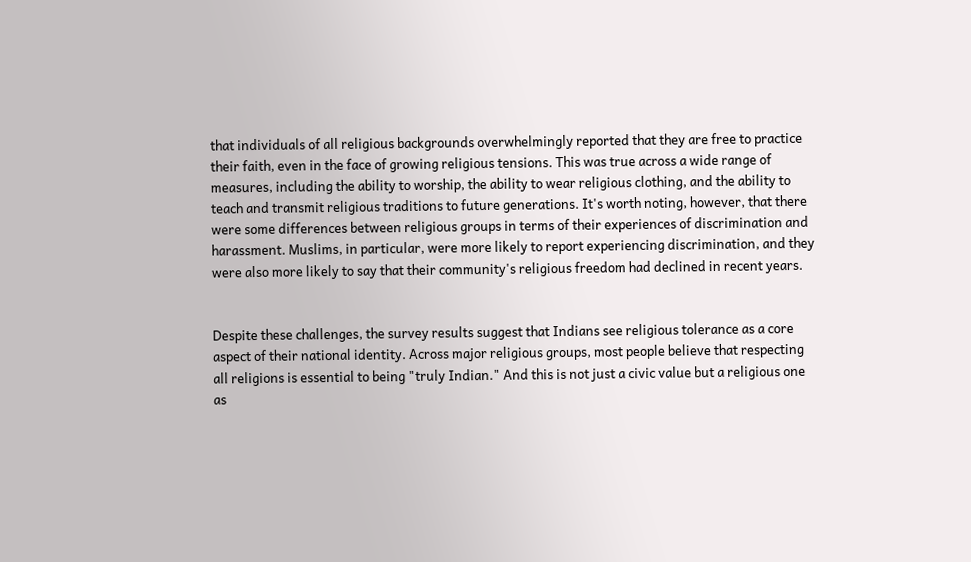that individuals of all religious backgrounds overwhelmingly reported that they are free to practice their faith, even in the face of growing religious tensions. This was true across a wide range of measures, including the ability to worship, the ability to wear religious clothing, and the ability to teach and transmit religious traditions to future generations. It's worth noting, however, that there were some differences between religious groups in terms of their experiences of discrimination and harassment. Muslims, in particular, were more likely to report experiencing discrimination, and they were also more likely to say that their community's religious freedom had declined in recent years.


Despite these challenges, the survey results suggest that Indians see religious tolerance as a core aspect of their national identity. Across major religious groups, most people believe that respecting all religions is essential to being "truly Indian." And this is not just a civic value but a religious one as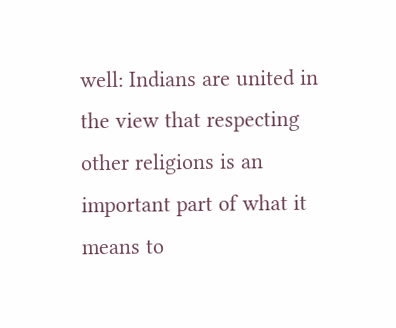well: Indians are united in the view that respecting other religions is an important part of what it means to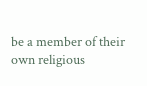be a member of their own religious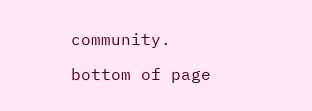community.

bottom of page